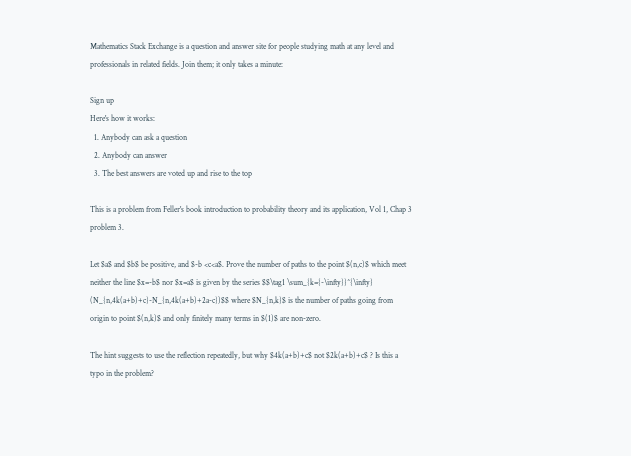Mathematics Stack Exchange is a question and answer site for people studying math at any level and professionals in related fields. Join them; it only takes a minute:

Sign up
Here's how it works:
  1. Anybody can ask a question
  2. Anybody can answer
  3. The best answers are voted up and rise to the top

This is a problem from Feller's book introduction to probability theory and its application, Vol 1, Chap 3 problem 3.

Let $a$ and $b$ be positive, and $-b <c<a$. Prove the number of paths to the point $(n,c)$ which meet neither the line $x=-b$ nor $x=a$ is given by the series $$\tag1 \sum_{k={-\infty}}^{\infty} (N_{n,4k(a+b)+c}-N_{n,4k(a+b)+2a-c})$$ where $N_{n,k}$ is the number of paths going from origin to point $(n,k)$ and only finitely many terms in $(1)$ are non-zero.

The hint suggests to use the reflection repeatedly, but why $4k(a+b)+c$ not $2k(a+b)+c$ ? Is this a typo in the problem?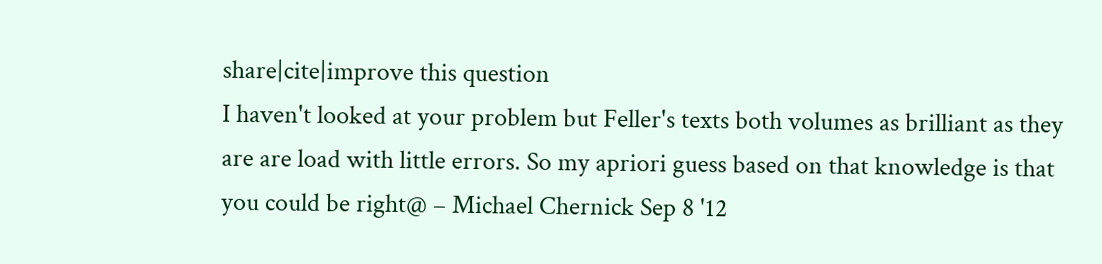share|cite|improve this question
I haven't looked at your problem but Feller's texts both volumes as brilliant as they are are load with little errors. So my apriori guess based on that knowledge is that you could be right@ – Michael Chernick Sep 8 '12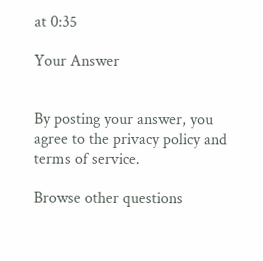at 0:35

Your Answer


By posting your answer, you agree to the privacy policy and terms of service.

Browse other questions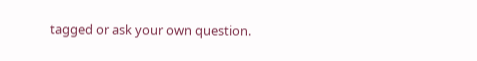tagged or ask your own question.